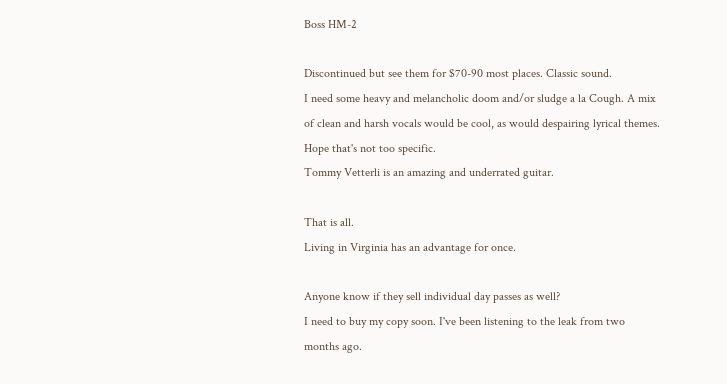Boss HM-2

Discontinued but see them for $70-90 most places. Classic sound.
I need some heavy and melancholic doom and/or sludge a la Cough. A mix of clean and harsh vocals would be cool, as would despairing lyrical themes. Hope that's not too specific.
Tommy Vetterli is an amazing and underrated guitar.

That is all.
Living in Virginia has an advantage for once.

Anyone know if they sell individual day passes as well?
I need to buy my copy soon. I've been listening to the leak from two months ago.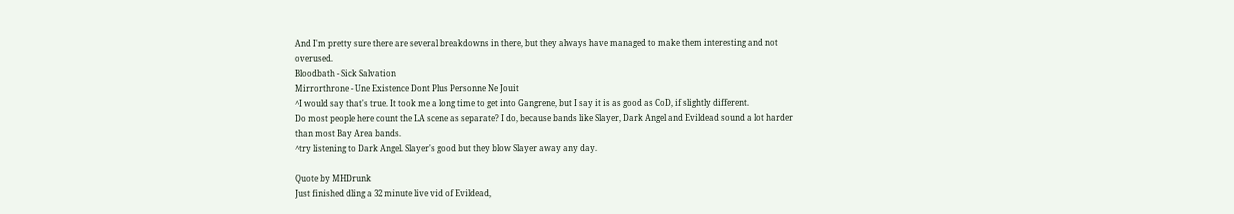And I'm pretty sure there are several breakdowns in there, but they always have managed to make them interesting and not overused.
Bloodbath - Sick Salvation
Mirrorthrone - Une Existence Dont Plus Personne Ne Jouit
^I would say that's true. It took me a long time to get into Gangrene, but I say it is as good as CoD, if slightly different.
Do most people here count the LA scene as separate? I do, because bands like Slayer, Dark Angel and Evildead sound a lot harder than most Bay Area bands.
^try listening to Dark Angel. Slayer's good but they blow Slayer away any day.

Quote by MHDrunk
Just finished dling a 32 minute live vid of Evildead,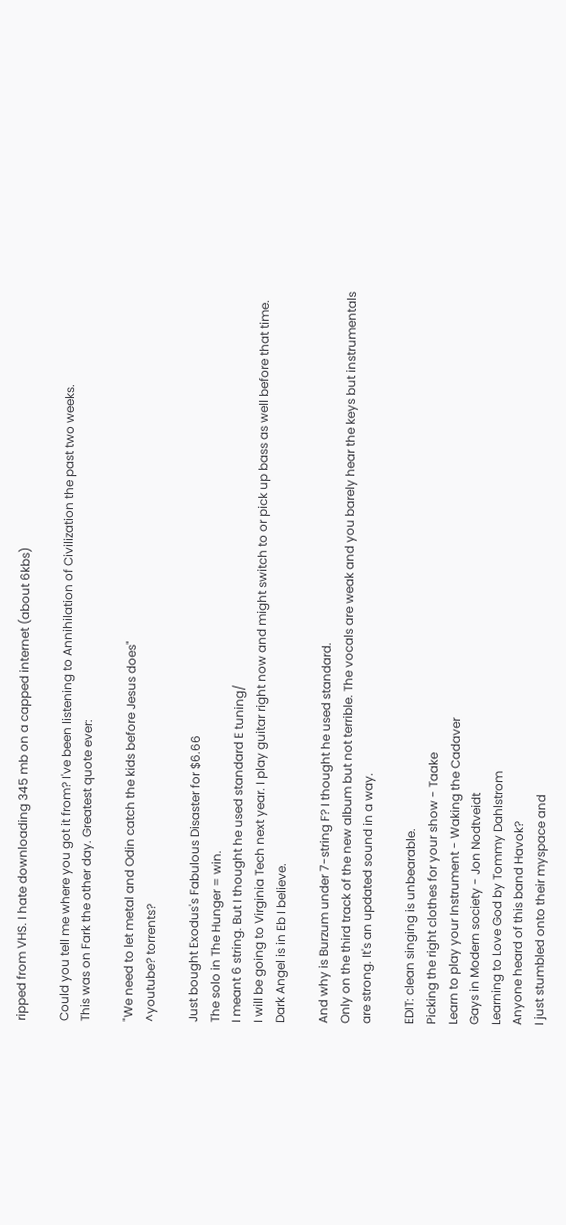ripped from VHS. I hate downloading 345 mb on a capped internet (about 6kbs)

Could you tell me where you got it from? I've been listening to Annihilation of Civilization the past two weeks.
This was on Fark the other day. Greatest quote ever:

"We need to let metal and Odin catch the kids before Jesus does"
^youtube? torrents?

Just bought Exodus's Fabulous Disaster for $6.66
The solo in The Hunger = win.
I meant 6 string. But I thought he used standard E tuning/
I will be going to Virginia Tech next year. I play guitar right now and might switch to or pick up bass as well before that time.
Dark Angel is in Eb I believe.

And why is Burzum under 7-string F? I thought he used standard.
Only on the third track of the new album but not terrible. The vocals are weak and you barely hear the keys but instrumentals are strong. It's an updated sound in a way.

EDIT: clean singing is unbearable.
Picking the right clothes for your show - Taake
Learn to play your Instrument - Waking the Cadaver
Gays in Modern society - Jon Nodtveidt
Learning to Love God by Tommy Dahlstrom
Anyone heard of this band Havok?
I just stumbled onto their myspace and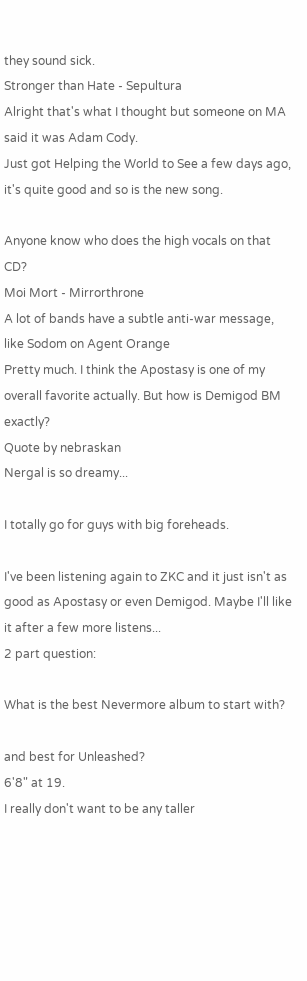they sound sick.
Stronger than Hate - Sepultura
Alright that's what I thought but someone on MA said it was Adam Cody.
Just got Helping the World to See a few days ago, it's quite good and so is the new song.

Anyone know who does the high vocals on that CD?
Moi Mort - Mirrorthrone
A lot of bands have a subtle anti-war message, like Sodom on Agent Orange
Pretty much. I think the Apostasy is one of my overall favorite actually. But how is Demigod BM exactly?
Quote by nebraskan
Nergal is so dreamy...

I totally go for guys with big foreheads.

I've been listening again to ZKC and it just isn't as good as Apostasy or even Demigod. Maybe I'll like it after a few more listens...
2 part question:

What is the best Nevermore album to start with?

and best for Unleashed?
6'8" at 19.
I really don't want to be any taller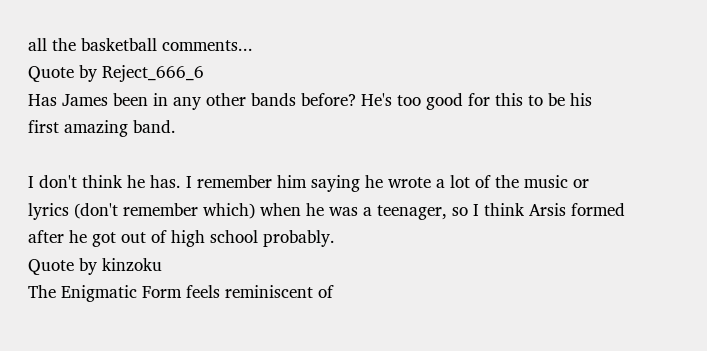all the basketball comments...
Quote by Reject_666_6
Has James been in any other bands before? He's too good for this to be his first amazing band.

I don't think he has. I remember him saying he wrote a lot of the music or lyrics (don't remember which) when he was a teenager, so I think Arsis formed after he got out of high school probably.
Quote by kinzoku
The Enigmatic Form feels reminiscent of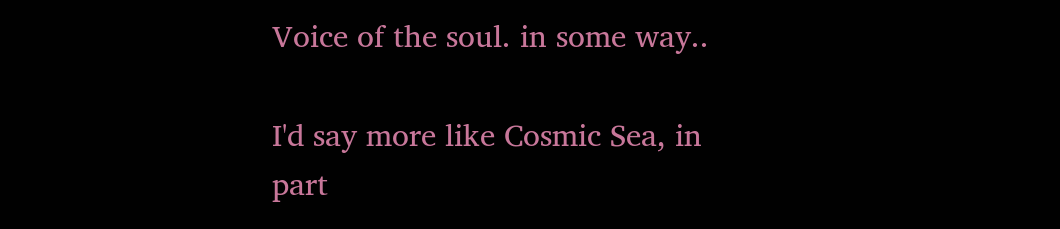Voice of the soul. in some way..

I'd say more like Cosmic Sea, in part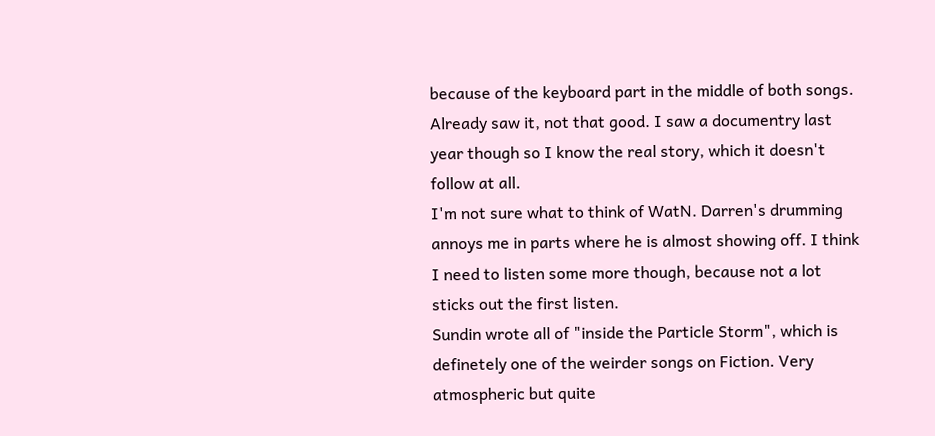because of the keyboard part in the middle of both songs.
Already saw it, not that good. I saw a documentry last year though so I know the real story, which it doesn't follow at all.
I'm not sure what to think of WatN. Darren's drumming annoys me in parts where he is almost showing off. I think I need to listen some more though, because not a lot sticks out the first listen.
Sundin wrote all of "inside the Particle Storm", which is definetely one of the weirder songs on Fiction. Very atmospheric but quite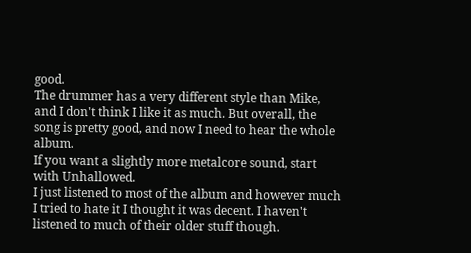good.
The drummer has a very different style than Mike, and I don't think I like it as much. But overall, the song is pretty good, and now I need to hear the whole album.
If you want a slightly more metalcore sound, start with Unhallowed.
I just listened to most of the album and however much I tried to hate it I thought it was decent. I haven't listened to much of their older stuff though.